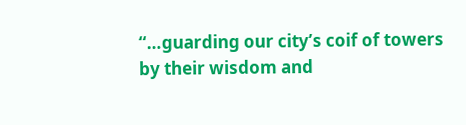“…guarding our city’s coif of towers by their wisdom and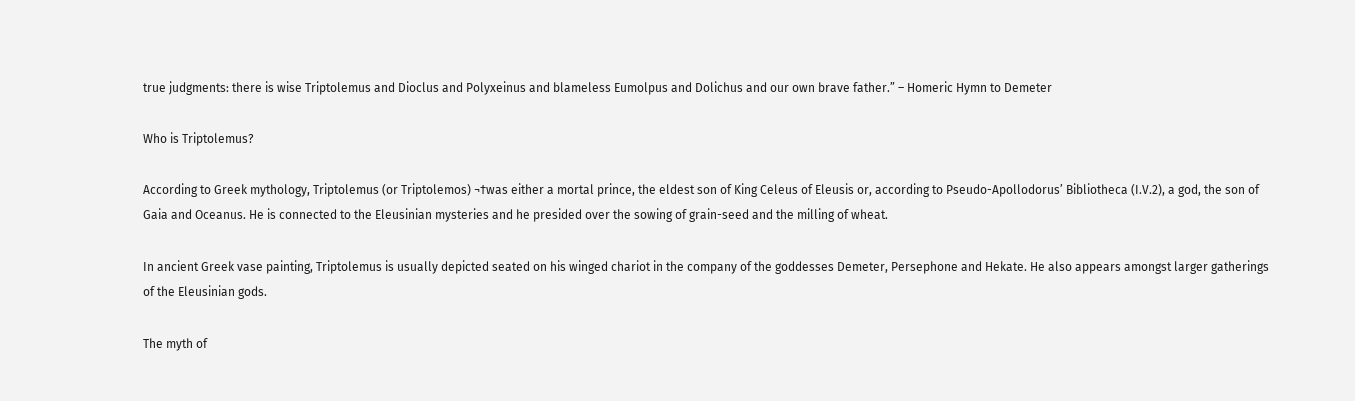true judgments: there is wise Triptolemus and Dioclus and Polyxeinus and blameless Eumolpus and Dolichus and our own brave father.” – Homeric Hymn to Demeter

Who is Triptolemus?

According to Greek mythology, Triptolemus (or Triptolemos) ¬†was either a mortal prince, the eldest son of King Celeus of Eleusis or, according to Pseudo-Apollodorus’ Bibliotheca (I.V.2), a god, the son of Gaia and Oceanus. He is connected to the Eleusinian mysteries and he presided over the sowing of grain-seed and the milling of wheat.

In ancient Greek vase painting, Triptolemus is usually depicted seated on his winged chariot in the company of the goddesses Demeter, Persephone and Hekate. He also appears amongst larger gatherings of the Eleusinian gods.

The myth of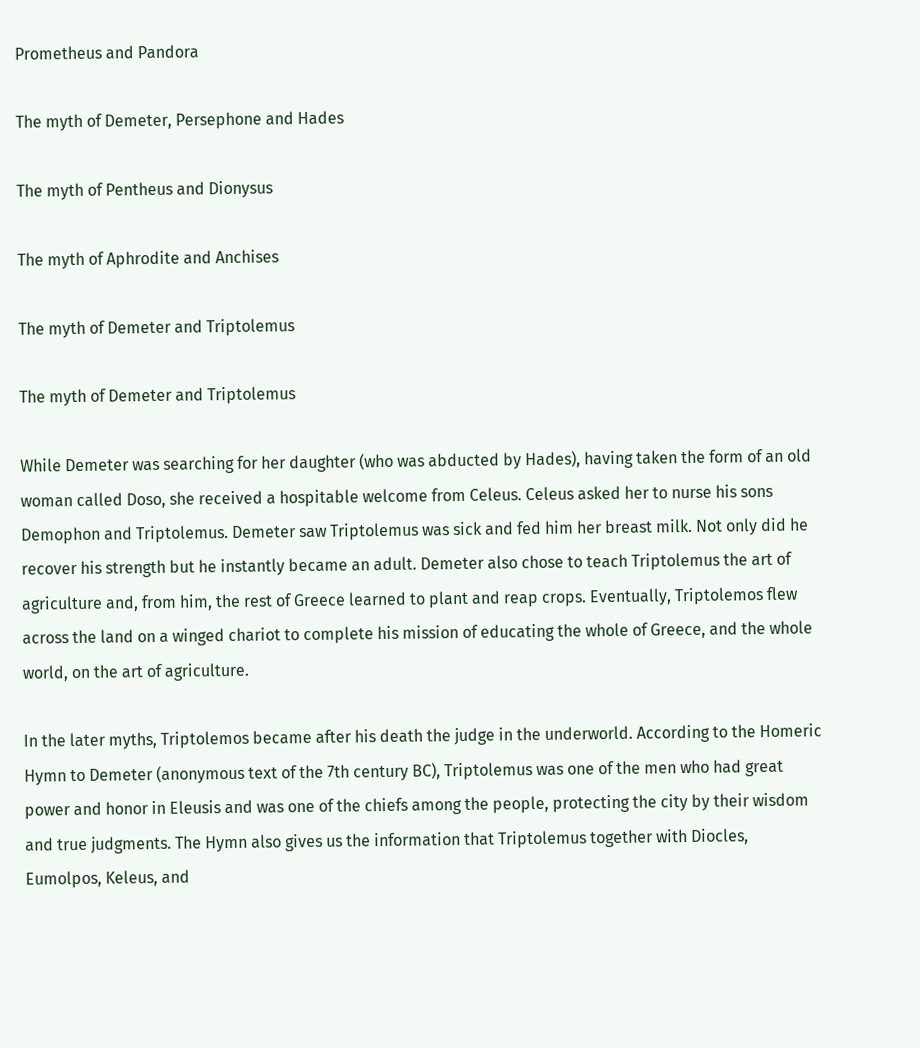Prometheus and Pandora

The myth of Demeter, Persephone and Hades

The myth of Pentheus and Dionysus

The myth of Aphrodite and Anchises

The myth of Demeter and Triptolemus

The myth of Demeter and Triptolemus

While Demeter was searching for her daughter (who was abducted by Hades), having taken the form of an old woman called Doso, she received a hospitable welcome from Celeus. Celeus asked her to nurse his sons Demophon and Triptolemus. Demeter saw Triptolemus was sick and fed him her breast milk. Not only did he recover his strength but he instantly became an adult. Demeter also chose to teach Triptolemus the art of agriculture and, from him, the rest of Greece learned to plant and reap crops. Eventually, Triptolemos flew across the land on a winged chariot to complete his mission of educating the whole of Greece, and the whole world, on the art of agriculture.

In the later myths, Triptolemos became after his death the judge in the underworld. According to the Homeric Hymn to Demeter (anonymous text of the 7th century BC), Triptolemus was one of the men who had great power and honor in Eleusis and was one of the chiefs among the people, protecting the city by their wisdom and true judgments. The Hymn also gives us the information that Triptolemus together with Diocles, Eumolpos, Keleus, and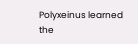Polyxeinus learned the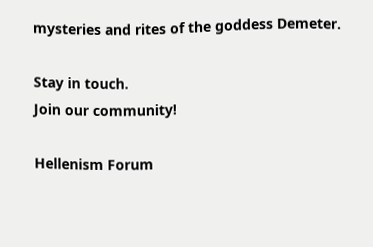mysteries and rites of the goddess Demeter.

Stay in touch.
Join our community!

Hellenism Forum